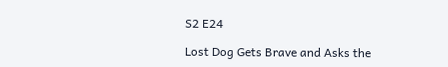S2 E24

Lost Dog Gets Brave and Asks the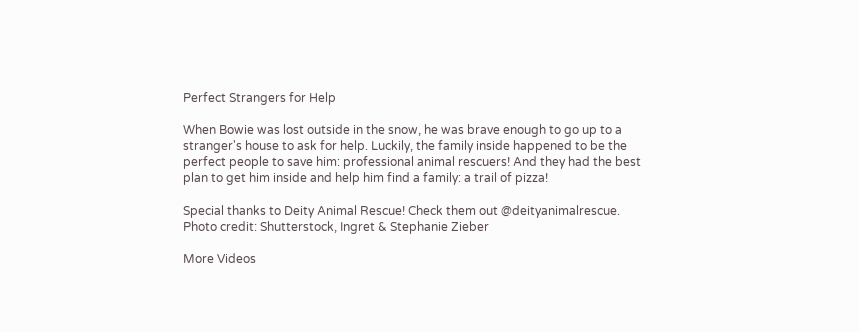Perfect Strangers for Help

When Bowie was lost outside in the snow, he was brave enough to go up to a stranger's house to ask for help. Luckily, the family inside happened to be the perfect people to save him: professional animal rescuers! And they had the best plan to get him inside and help him find a family: a trail of pizza!

Special thanks to Deity Animal Rescue! Check them out @deityanimalrescue.
Photo credit: Shutterstock, Ingret & Stephanie Zieber

More Videos